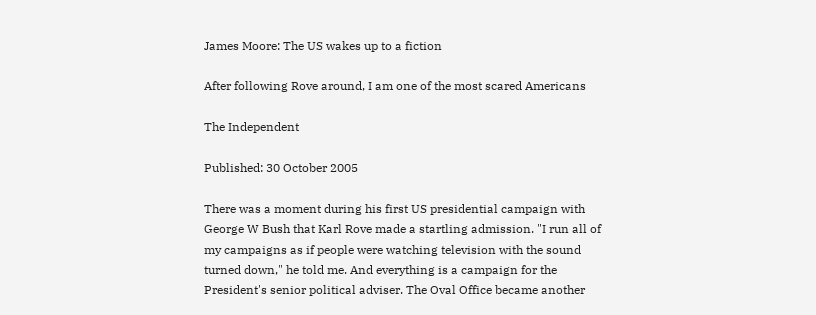James Moore: The US wakes up to a fiction

After following Rove around, I am one of the most scared Americans

The Independent

Published: 30 October 2005

There was a moment during his first US presidential campaign with George W Bush that Karl Rove made a startling admission. "I run all of my campaigns as if people were watching television with the sound turned down," he told me. And everything is a campaign for the President's senior political adviser. The Oval Office became another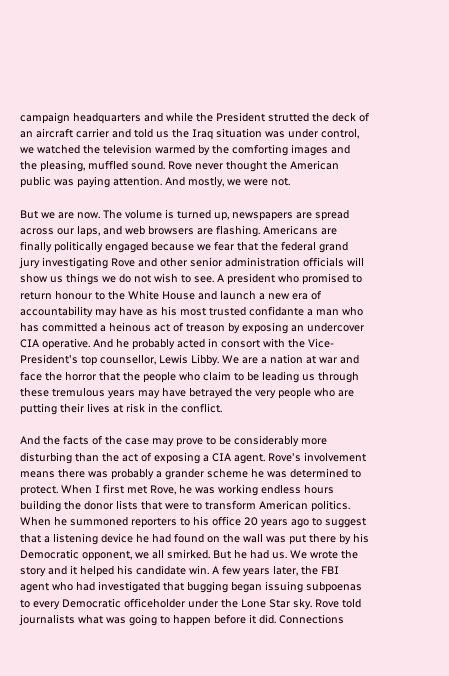campaign headquarters and while the President strutted the deck of an aircraft carrier and told us the Iraq situation was under control, we watched the television warmed by the comforting images and the pleasing, muffled sound. Rove never thought the American public was paying attention. And mostly, we were not.

But we are now. The volume is turned up, newspapers are spread across our laps, and web browsers are flashing. Americans are finally politically engaged because we fear that the federal grand jury investigating Rove and other senior administration officials will show us things we do not wish to see. A president who promised to return honour to the White House and launch a new era of accountability may have as his most trusted confidante a man who has committed a heinous act of treason by exposing an undercover CIA operative. And he probably acted in consort with the Vice-President's top counsellor, Lewis Libby. We are a nation at war and face the horror that the people who claim to be leading us through these tremulous years may have betrayed the very people who are putting their lives at risk in the conflict.

And the facts of the case may prove to be considerably more disturbing than the act of exposing a CIA agent. Rove's involvement means there was probably a grander scheme he was determined to protect. When I first met Rove, he was working endless hours building the donor lists that were to transform American politics. When he summoned reporters to his office 20 years ago to suggest that a listening device he had found on the wall was put there by his Democratic opponent, we all smirked. But he had us. We wrote the story and it helped his candidate win. A few years later, the FBI agent who had investigated that bugging began issuing subpoenas to every Democratic officeholder under the Lone Star sky. Rove told journalists what was going to happen before it did. Connections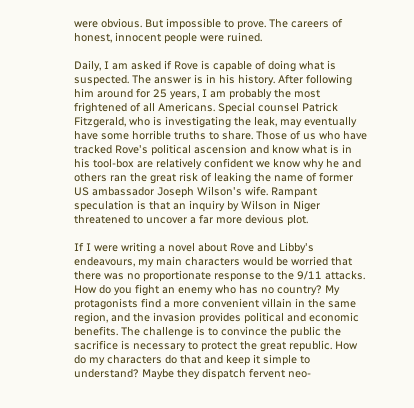were obvious. But impossible to prove. The careers of honest, innocent people were ruined.

Daily, I am asked if Rove is capable of doing what is suspected. The answer is in his history. After following him around for 25 years, I am probably the most frightened of all Americans. Special counsel Patrick Fitzgerald, who is investigating the leak, may eventually have some horrible truths to share. Those of us who have tracked Rove's political ascension and know what is in his tool-box are relatively confident we know why he and others ran the great risk of leaking the name of former US ambassador Joseph Wilson's wife. Rampant speculation is that an inquiry by Wilson in Niger threatened to uncover a far more devious plot.

If I were writing a novel about Rove and Libby's endeavours, my main characters would be worried that there was no proportionate response to the 9/11 attacks. How do you fight an enemy who has no country? My protagonists find a more convenient villain in the same region, and the invasion provides political and economic benefits. The challenge is to convince the public the sacrifice is necessary to protect the great republic. How do my characters do that and keep it simple to understand? Maybe they dispatch fervent neo-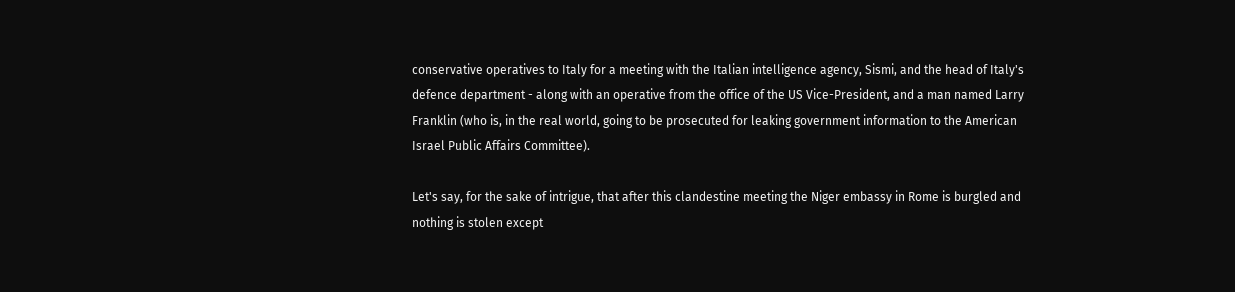conservative operatives to Italy for a meeting with the Italian intelligence agency, Sismi, and the head of Italy's defence department - along with an operative from the office of the US Vice-President, and a man named Larry Franklin (who is, in the real world, going to be prosecuted for leaking government information to the American Israel Public Affairs Committee).

Let's say, for the sake of intrigue, that after this clandestine meeting the Niger embassy in Rome is burgled and nothing is stolen except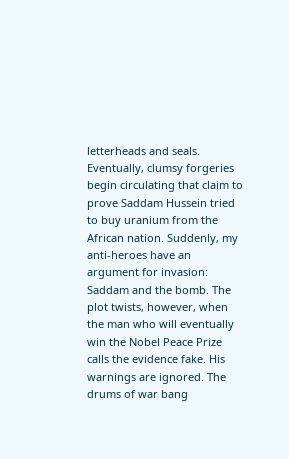letterheads and seals. Eventually, clumsy forgeries begin circulating that claim to prove Saddam Hussein tried to buy uranium from the African nation. Suddenly, my anti-heroes have an argument for invasion: Saddam and the bomb. The plot twists, however, when the man who will eventually win the Nobel Peace Prize calls the evidence fake. His warnings are ignored. The drums of war bang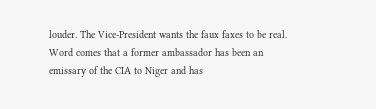louder. The Vice-President wants the faux faxes to be real. Word comes that a former ambassador has been an emissary of the CIA to Niger and has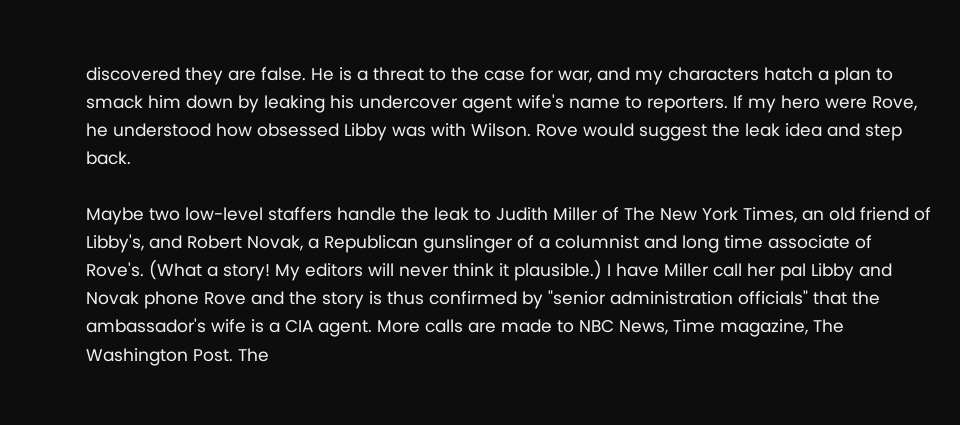discovered they are false. He is a threat to the case for war, and my characters hatch a plan to smack him down by leaking his undercover agent wife's name to reporters. If my hero were Rove, he understood how obsessed Libby was with Wilson. Rove would suggest the leak idea and step back.

Maybe two low-level staffers handle the leak to Judith Miller of The New York Times, an old friend of Libby's, and Robert Novak, a Republican gunslinger of a columnist and long time associate of Rove's. (What a story! My editors will never think it plausible.) I have Miller call her pal Libby and Novak phone Rove and the story is thus confirmed by "senior administration officials" that the ambassador's wife is a CIA agent. More calls are made to NBC News, Time magazine, The Washington Post. The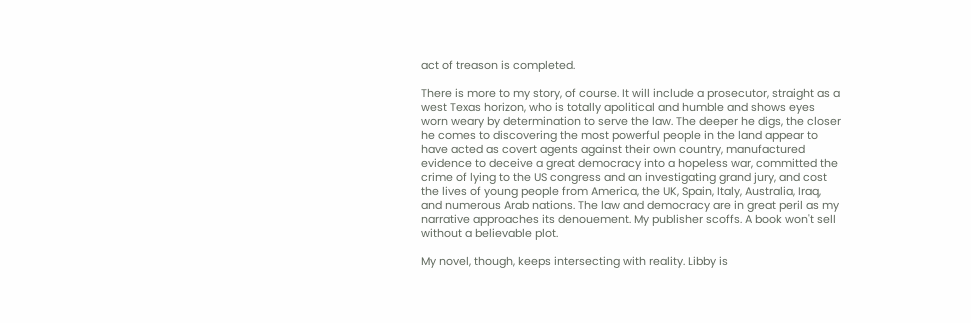act of treason is completed.

There is more to my story, of course. It will include a prosecutor, straight as a west Texas horizon, who is totally apolitical and humble and shows eyes worn weary by determination to serve the law. The deeper he digs, the closer he comes to discovering the most powerful people in the land appear to have acted as covert agents against their own country, manufactured evidence to deceive a great democracy into a hopeless war, committed the crime of lying to the US congress and an investigating grand jury, and cost the lives of young people from America, the UK, Spain, Italy, Australia, Iraq, and numerous Arab nations. The law and democracy are in great peril as my narrative approaches its denouement. My publisher scoffs. A book won't sell without a believable plot.

My novel, though, keeps intersecting with reality. Libby is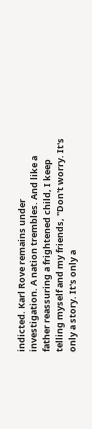indicted. Karl Rove remains under investigation. A nation trembles. And like a father reassuring a frightened child, I keep telling myself and my friends, "Don't worry. It's only a story. It's only a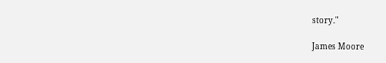story."

James Moore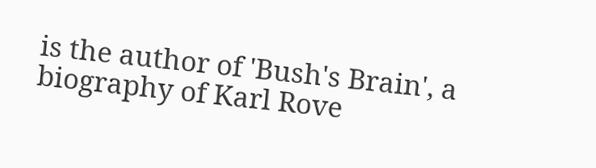is the author of 'Bush's Brain', a biography of Karl Rove